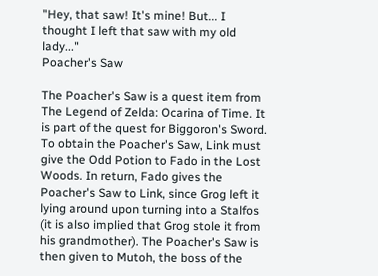"Hey, that saw! It's mine! But... I thought I left that saw with my old lady..."
Poacher's Saw

The Poacher's Saw is a quest item from The Legend of Zelda: Ocarina of Time. It is part of the quest for Biggoron's Sword. To obtain the Poacher's Saw, Link must give the Odd Potion to Fado in the Lost Woods. In return, Fado gives the Poacher's Saw to Link, since Grog left it lying around upon turning into a Stalfos (it is also implied that Grog stole it from his grandmother). The Poacher's Saw is then given to Mutoh, the boss of the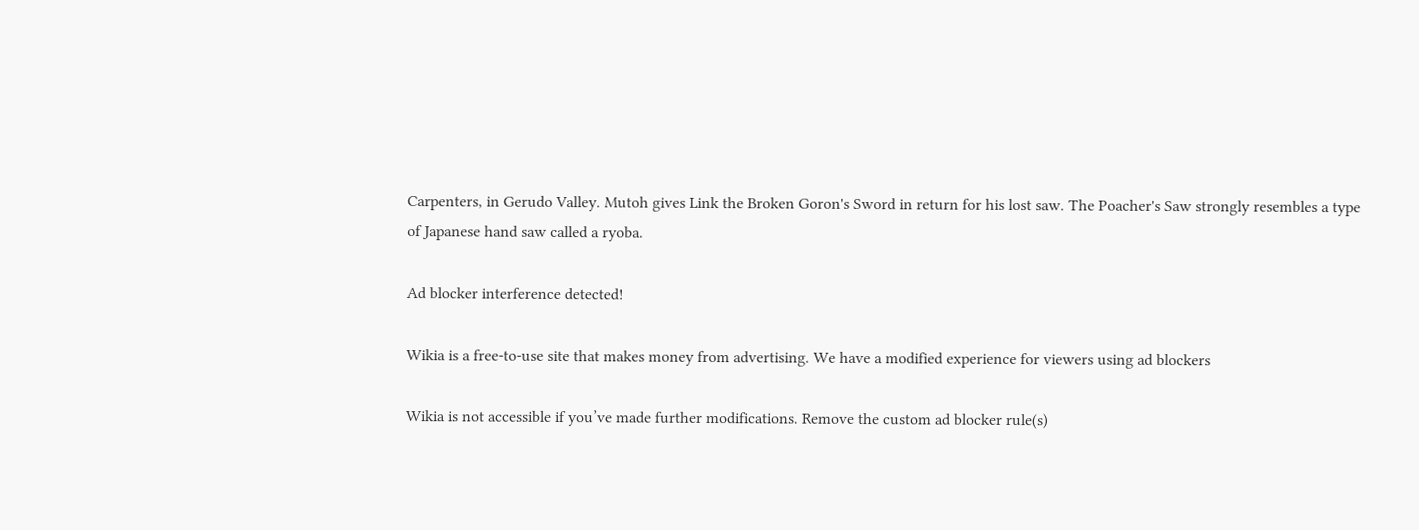Carpenters, in Gerudo Valley. Mutoh gives Link the Broken Goron's Sword in return for his lost saw. The Poacher's Saw strongly resembles a type of Japanese hand saw called a ryoba.

Ad blocker interference detected!

Wikia is a free-to-use site that makes money from advertising. We have a modified experience for viewers using ad blockers

Wikia is not accessible if you’ve made further modifications. Remove the custom ad blocker rule(s)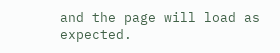and the page will load as expected.